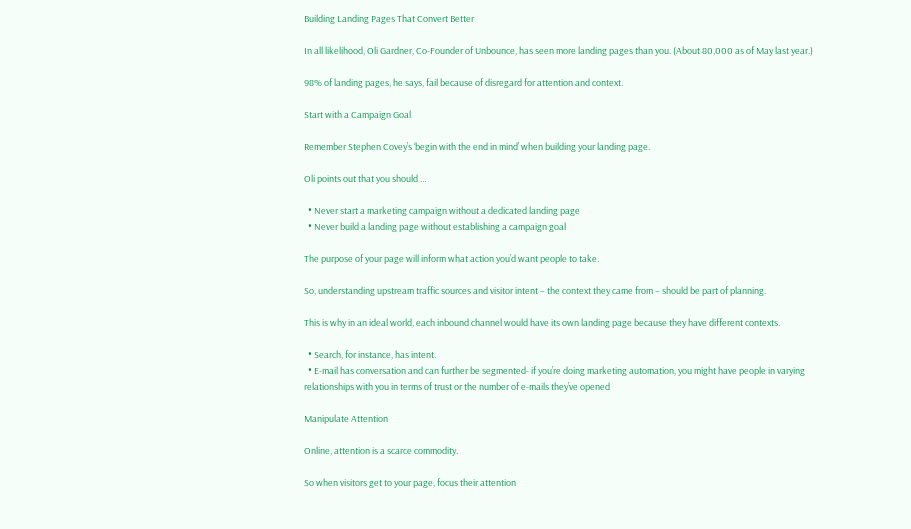Building Landing Pages That Convert Better

In all likelihood, Oli Gardner, Co-Founder of Unbounce, has seen more landing pages than you. (About 80,000 as of May last year.)

98% of landing pages, he says, fail because of disregard for attention and context.

Start with a Campaign Goal

Remember Stephen Covey’s ‘begin with the end in mind’ when building your landing page.

Oli points out that you should …

  • Never start a marketing campaign without a dedicated landing page
  • Never build a landing page without establishing a campaign goal

The purpose of your page will inform what action you’d want people to take.

So, understanding upstream traffic sources and visitor intent – the context they came from – should be part of planning.

This is why in an ideal world, each inbound channel would have its own landing page because they have different contexts.

  • Search, for instance, has intent.
  • E-mail has conversation and can further be segmented- if you’re doing marketing automation, you might have people in varying relationships with you in terms of trust or the number of e-mails they’ve opened

Manipulate Attention

Online, attention is a scarce commodity.

So when visitors get to your page, focus their attention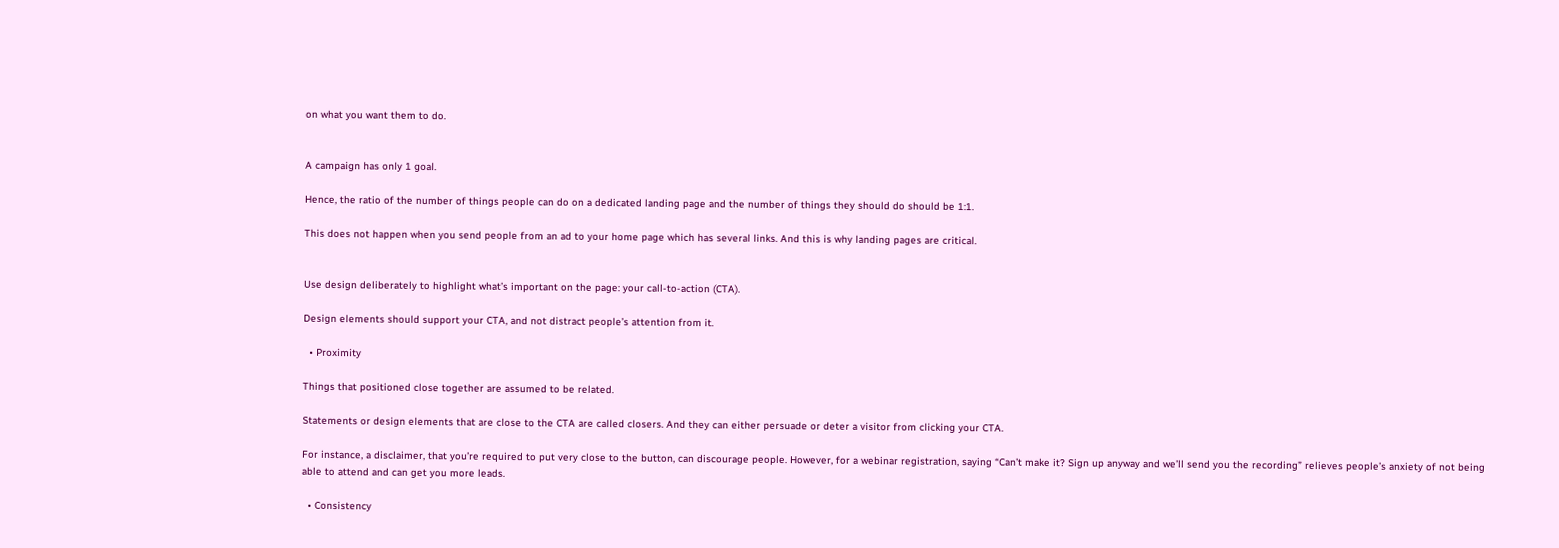on what you want them to do.


A campaign has only 1 goal.

Hence, the ratio of the number of things people can do on a dedicated landing page and the number of things they should do should be 1:1.

This does not happen when you send people from an ad to your home page which has several links. And this is why landing pages are critical.


Use design deliberately to highlight what’s important on the page: your call-to-action (CTA).

Design elements should support your CTA, and not distract people’s attention from it.

  • Proximity

Things that positioned close together are assumed to be related.

Statements or design elements that are close to the CTA are called closers. And they can either persuade or deter a visitor from clicking your CTA.

For instance, a disclaimer, that you’re required to put very close to the button, can discourage people. However, for a webinar registration, saying “Can’t make it? Sign up anyway and we’ll send you the recording” relieves people’s anxiety of not being able to attend and can get you more leads.

  • Consistency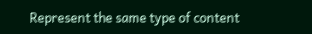Represent the same type of content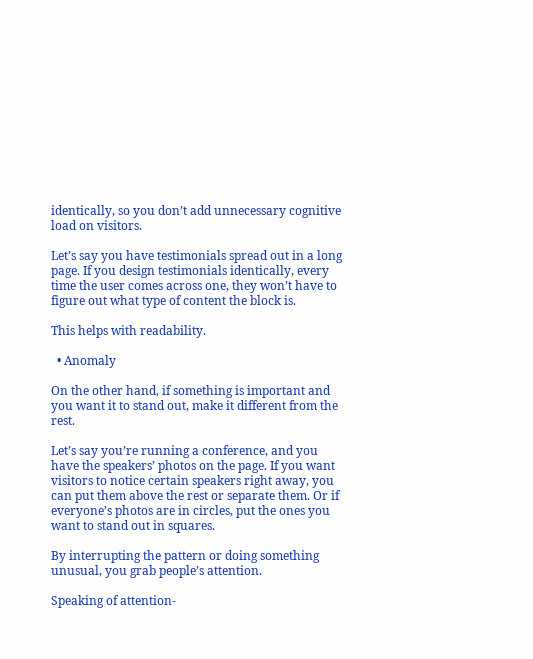identically, so you don’t add unnecessary cognitive load on visitors.

Let’s say you have testimonials spread out in a long page. If you design testimonials identically, every time the user comes across one, they won’t have to figure out what type of content the block is.

This helps with readability.

  • Anomaly

On the other hand, if something is important and you want it to stand out, make it different from the rest.

Let’s say you’re running a conference, and you have the speakers’ photos on the page. If you want visitors to notice certain speakers right away, you can put them above the rest or separate them. Or if everyone’s photos are in circles, put the ones you want to stand out in squares.

By interrupting the pattern or doing something unusual, you grab people’s attention.

Speaking of attention-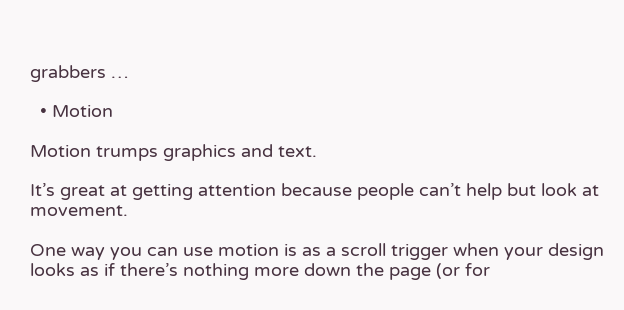grabbers …

  • Motion

Motion trumps graphics and text.

It’s great at getting attention because people can’t help but look at movement.

One way you can use motion is as a scroll trigger when your design looks as if there’s nothing more down the page (or for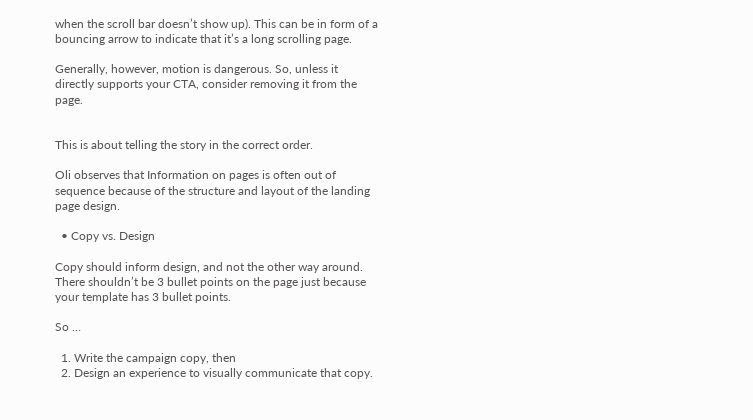when the scroll bar doesn’t show up). This can be in form of a bouncing arrow to indicate that it’s a long scrolling page.

Generally, however, motion is dangerous. So, unless it directly supports your CTA, consider removing it from the page.


This is about telling the story in the correct order.

Oli observes that Information on pages is often out of sequence because of the structure and layout of the landing page design.

  • Copy vs. Design

Copy should inform design, and not the other way around. There shouldn’t be 3 bullet points on the page just because your template has 3 bullet points.

So …

  1. Write the campaign copy, then
  2. Design an experience to visually communicate that copy.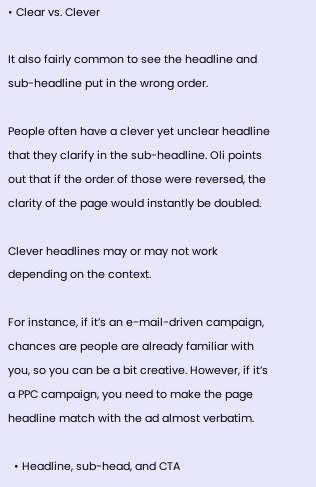• Clear vs. Clever

It also fairly common to see the headline and sub-headline put in the wrong order.

People often have a clever yet unclear headline that they clarify in the sub-headline. Oli points out that if the order of those were reversed, the clarity of the page would instantly be doubled.

Clever headlines may or may not work depending on the context.

For instance, if it’s an e-mail-driven campaign, chances are people are already familiar with you, so you can be a bit creative. However, if it’s a PPC campaign, you need to make the page headline match with the ad almost verbatim.

  • Headline, sub-head, and CTA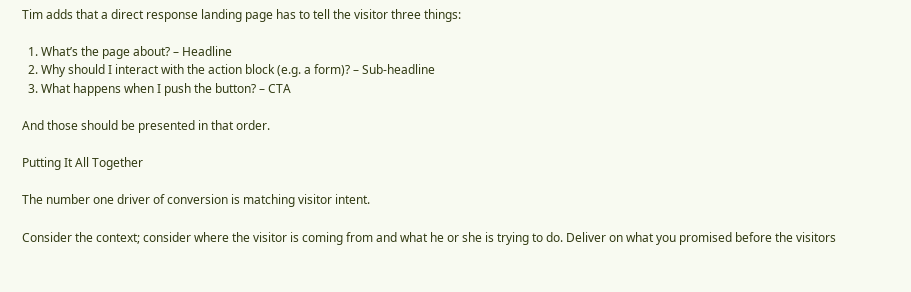Tim adds that a direct response landing page has to tell the visitor three things:

  1. What’s the page about? – Headline
  2. Why should I interact with the action block (e.g. a form)? – Sub-headline
  3. What happens when I push the button? – CTA

And those should be presented in that order.

Putting It All Together

The number one driver of conversion is matching visitor intent.

Consider the context; consider where the visitor is coming from and what he or she is trying to do. Deliver on what you promised before the visitors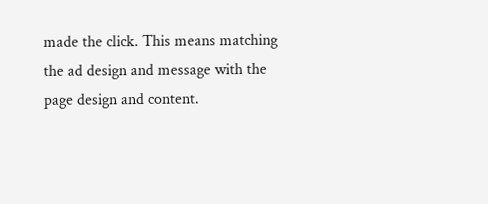made the click. This means matching the ad design and message with the page design and content.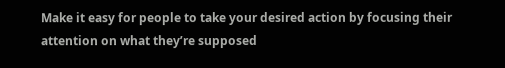Make it easy for people to take your desired action by focusing their attention on what they’re supposed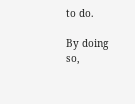to do.

By doing so,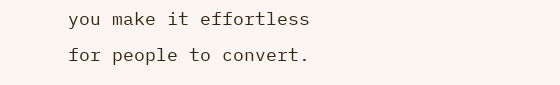you make it effortless for people to convert.